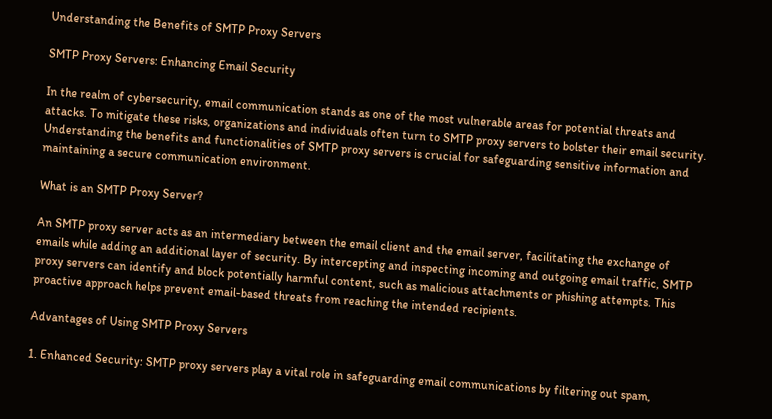Understanding the Benefits of SMTP Proxy Servers

SMTP Proxy Servers: Enhancing Email Security

In the realm of cybersecurity, email communication stands as one of the most vulnerable areas for potential threats and attacks. To mitigate these risks, organizations and individuals often turn to SMTP proxy servers to bolster their email security. Understanding the benefits and functionalities of SMTP proxy servers is crucial for safeguarding sensitive information and maintaining a secure communication environment.

What is an SMTP Proxy Server?

An SMTP proxy server acts as an intermediary between the email client and the email server, facilitating the exchange of emails while adding an additional layer of security. By intercepting and inspecting incoming and outgoing email traffic, SMTP proxy servers can identify and block potentially harmful content, such as malicious attachments or phishing attempts. This proactive approach helps prevent email-based threats from reaching the intended recipients.

Advantages of Using SMTP Proxy Servers

1. Enhanced Security: SMTP proxy servers play a vital role in safeguarding email communications by filtering out spam,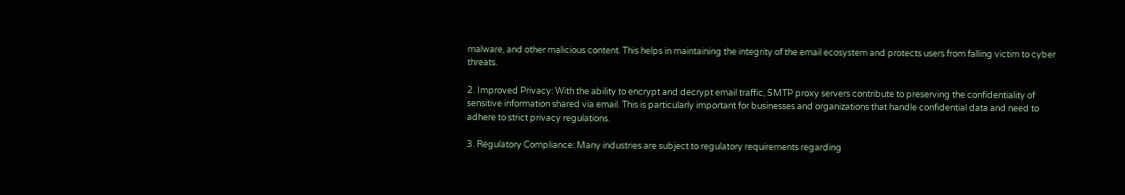malware, and other malicious content. This helps in maintaining the integrity of the email ecosystem and protects users from falling victim to cyber threats.

2. Improved Privacy: With the ability to encrypt and decrypt email traffic, SMTP proxy servers contribute to preserving the confidentiality of sensitive information shared via email. This is particularly important for businesses and organizations that handle confidential data and need to adhere to strict privacy regulations.

3. Regulatory Compliance: Many industries are subject to regulatory requirements regarding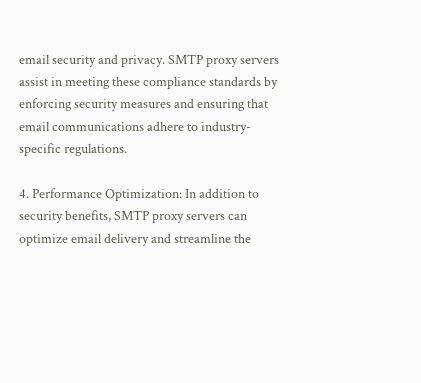email security and privacy. SMTP proxy servers assist in meeting these compliance standards by enforcing security measures and ensuring that email communications adhere to industry-specific regulations.

4. Performance Optimization: In addition to security benefits, SMTP proxy servers can optimize email delivery and streamline the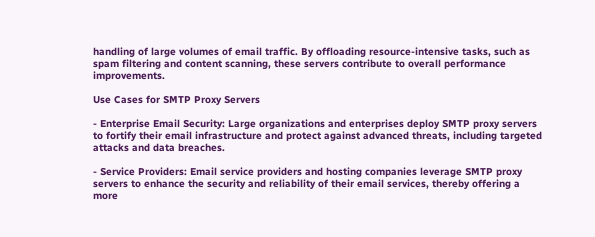handling of large volumes of email traffic. By offloading resource-intensive tasks, such as spam filtering and content scanning, these servers contribute to overall performance improvements.

Use Cases for SMTP Proxy Servers

- Enterprise Email Security: Large organizations and enterprises deploy SMTP proxy servers to fortify their email infrastructure and protect against advanced threats, including targeted attacks and data breaches.

- Service Providers: Email service providers and hosting companies leverage SMTP proxy servers to enhance the security and reliability of their email services, thereby offering a more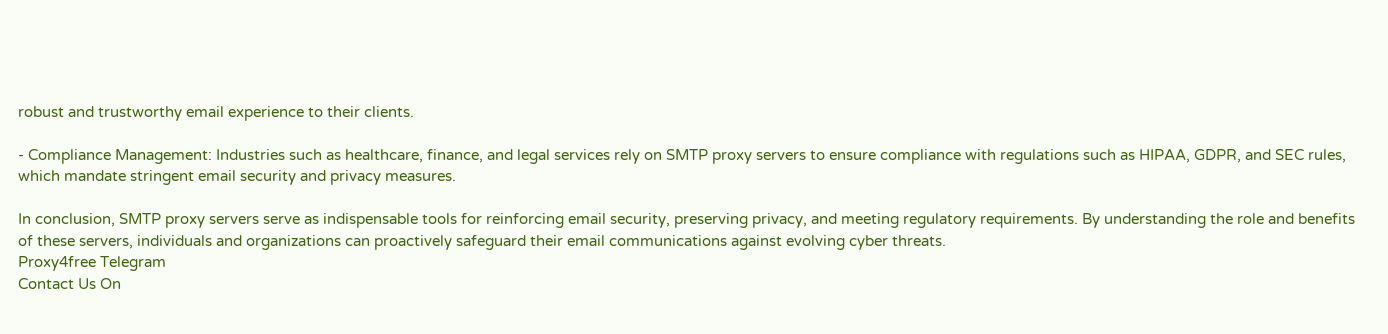robust and trustworthy email experience to their clients.

- Compliance Management: Industries such as healthcare, finance, and legal services rely on SMTP proxy servers to ensure compliance with regulations such as HIPAA, GDPR, and SEC rules, which mandate stringent email security and privacy measures.

In conclusion, SMTP proxy servers serve as indispensable tools for reinforcing email security, preserving privacy, and meeting regulatory requirements. By understanding the role and benefits of these servers, individuals and organizations can proactively safeguard their email communications against evolving cyber threats.
Proxy4free Telegram
Contact Us On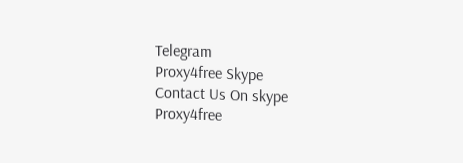Telegram
Proxy4free Skype
Contact Us On skype
Proxy4free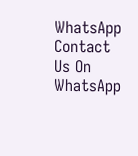WhatsApp
Contact Us On WhatsApp